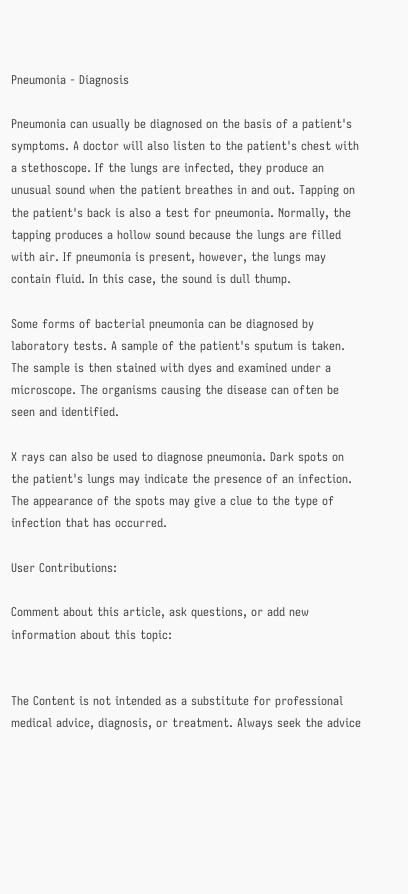Pneumonia - Diagnosis

Pneumonia can usually be diagnosed on the basis of a patient's symptoms. A doctor will also listen to the patient's chest with a stethoscope. If the lungs are infected, they produce an unusual sound when the patient breathes in and out. Tapping on the patient's back is also a test for pneumonia. Normally, the tapping produces a hollow sound because the lungs are filled with air. If pneumonia is present, however, the lungs may contain fluid. In this case, the sound is dull thump.

Some forms of bacterial pneumonia can be diagnosed by laboratory tests. A sample of the patient's sputum is taken. The sample is then stained with dyes and examined under a microscope. The organisms causing the disease can often be seen and identified.

X rays can also be used to diagnose pneumonia. Dark spots on the patient's lungs may indicate the presence of an infection. The appearance of the spots may give a clue to the type of infection that has occurred.

User Contributions:

Comment about this article, ask questions, or add new information about this topic:


The Content is not intended as a substitute for professional medical advice, diagnosis, or treatment. Always seek the advice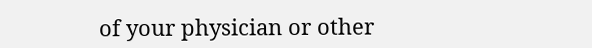of your physician or other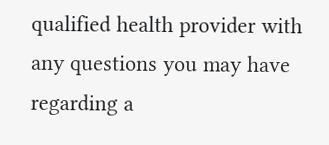qualified health provider with any questions you may have regarding a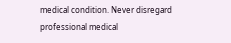medical condition. Never disregard professional medical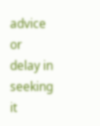advice or delay in seeking it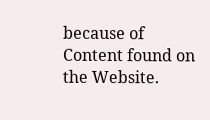because of Content found on the Website.